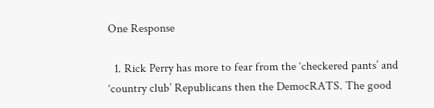One Response

  1. Rick Perry has more to fear from the ‘checkered pants’ and ‘country club’ Republicans then the DemocRATS. The good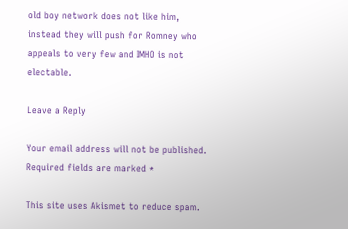old boy network does not like him, instead they will push for Romney who appeals to very few and IMHO is not electable.

Leave a Reply

Your email address will not be published. Required fields are marked *

This site uses Akismet to reduce spam.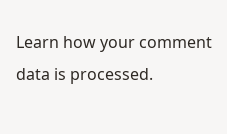Learn how your comment data is processed.